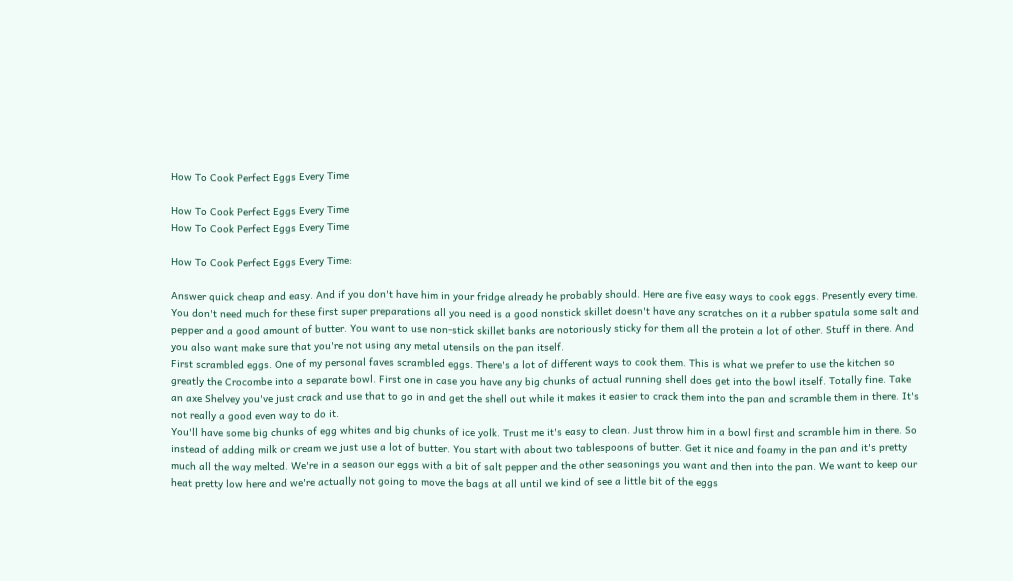How To Cook Perfect Eggs Every Time

How To Cook Perfect Eggs Every Time
How To Cook Perfect Eggs Every Time

How To Cook Perfect Eggs Every Time:

Answer quick cheap and easy. And if you don't have him in your fridge already he probably should. Here are five easy ways to cook eggs. Presently every time. You don't need much for these first super preparations all you need is a good nonstick skillet doesn't have any scratches on it a rubber spatula some salt and pepper and a good amount of butter. You want to use non-stick skillet banks are notoriously sticky for them all the protein a lot of other. Stuff in there. And you also want make sure that you're not using any metal utensils on the pan itself.
First scrambled eggs. One of my personal faves scrambled eggs. There's a lot of different ways to cook them. This is what we prefer to use the kitchen so greatly the Crocombe into a separate bowl. First one in case you have any big chunks of actual running shell does get into the bowl itself. Totally fine. Take an axe Shelvey you've just crack and use that to go in and get the shell out while it makes it easier to crack them into the pan and scramble them in there. It's not really a good even way to do it.
You'll have some big chunks of egg whites and big chunks of ice yolk. Trust me it's easy to clean. Just throw him in a bowl first and scramble him in there. So instead of adding milk or cream we just use a lot of butter. You start with about two tablespoons of butter. Get it nice and foamy in the pan and it's pretty much all the way melted. We're in a season our eggs with a bit of salt pepper and the other seasonings you want and then into the pan. We want to keep our heat pretty low here and we're actually not going to move the bags at all until we kind of see a little bit of the eggs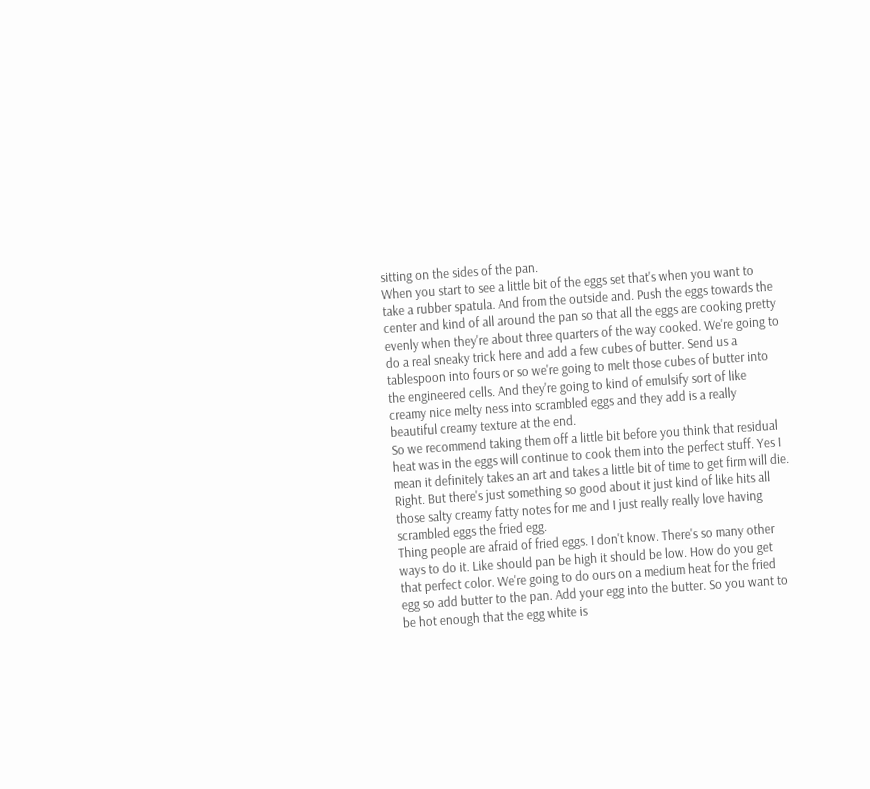sitting on the sides of the pan.
When you start to see a little bit of the eggs set that's when you want to take a rubber spatula. And from the outside and. Push the eggs towards the center and kind of all around the pan so that all the eggs are cooking pretty evenly when they're about three quarters of the way cooked. We're going to do a real sneaky trick here and add a few cubes of butter. Send us a tablespoon into fours or so we're going to melt those cubes of butter into the engineered cells. And they're going to kind of emulsify sort of like creamy nice melty ness into scrambled eggs and they add is a really beautiful creamy texture at the end.
So we recommend taking them off a little bit before you think that residual heat was in the eggs will continue to cook them into the perfect stuff. Yes I mean it definitely takes an art and takes a little bit of time to get firm will die. Right. But there's just something so good about it just kind of like hits all those salty creamy fatty notes for me and I just really really love having scrambled eggs the fried egg.
Thing people are afraid of fried eggs. I don't know. There's so many other ways to do it. Like should pan be high it should be low. How do you get that perfect color. We're going to do ours on a medium heat for the fried egg so add butter to the pan. Add your egg into the butter. So you want to be hot enough that the egg white is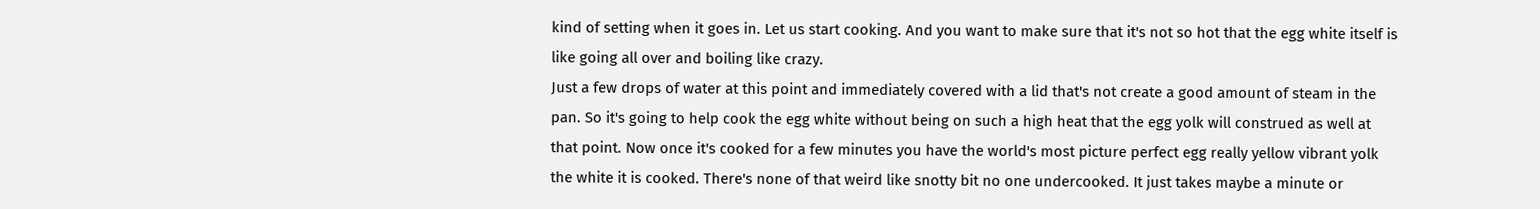kind of setting when it goes in. Let us start cooking. And you want to make sure that it's not so hot that the egg white itself is like going all over and boiling like crazy.
Just a few drops of water at this point and immediately covered with a lid that's not create a good amount of steam in the pan. So it's going to help cook the egg white without being on such a high heat that the egg yolk will construed as well at that point. Now once it's cooked for a few minutes you have the world's most picture perfect egg really yellow vibrant yolk the white it is cooked. There's none of that weird like snotty bit no one undercooked. It just takes maybe a minute or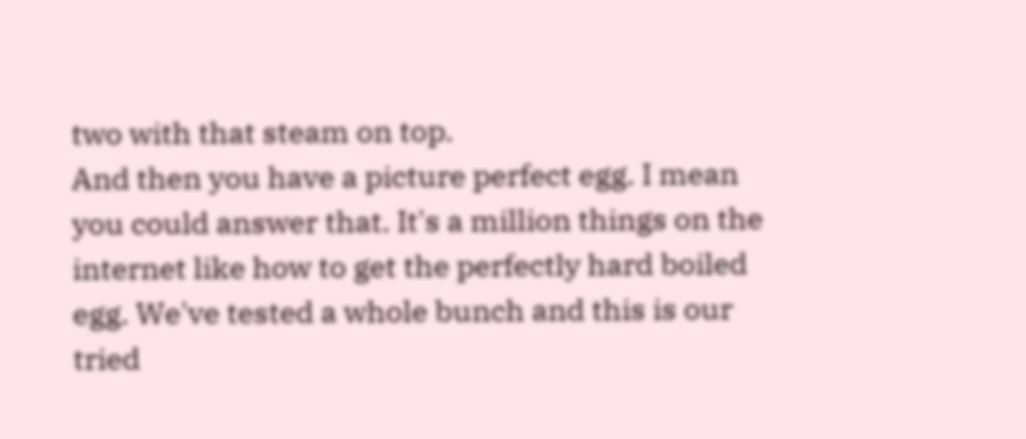two with that steam on top.
And then you have a picture perfect egg. I mean you could answer that. It's a million things on the internet like how to get the perfectly hard boiled egg. We've tested a whole bunch and this is our tried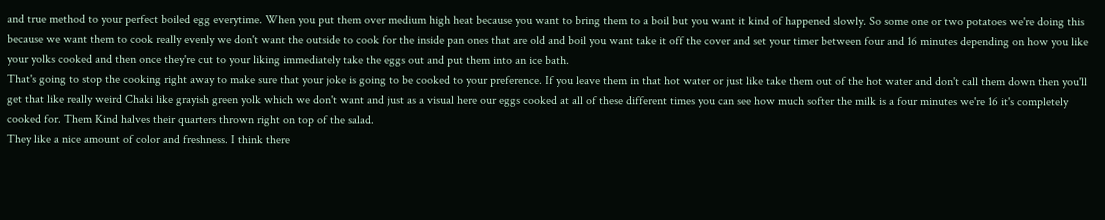and true method to your perfect boiled egg everytime. When you put them over medium high heat because you want to bring them to a boil but you want it kind of happened slowly. So some one or two potatoes we're doing this because we want them to cook really evenly we don't want the outside to cook for the inside pan ones that are old and boil you want take it off the cover and set your timer between four and 16 minutes depending on how you like your yolks cooked and then once they're cut to your liking immediately take the eggs out and put them into an ice bath.
That's going to stop the cooking right away to make sure that your joke is going to be cooked to your preference. If you leave them in that hot water or just like take them out of the hot water and don't call them down then you'll get that like really weird Chaki like grayish green yolk which we don't want and just as a visual here our eggs cooked at all of these different times you can see how much softer the milk is a four minutes we're 16 it's completely cooked for. Them Kind halves their quarters thrown right on top of the salad.
They like a nice amount of color and freshness. I think there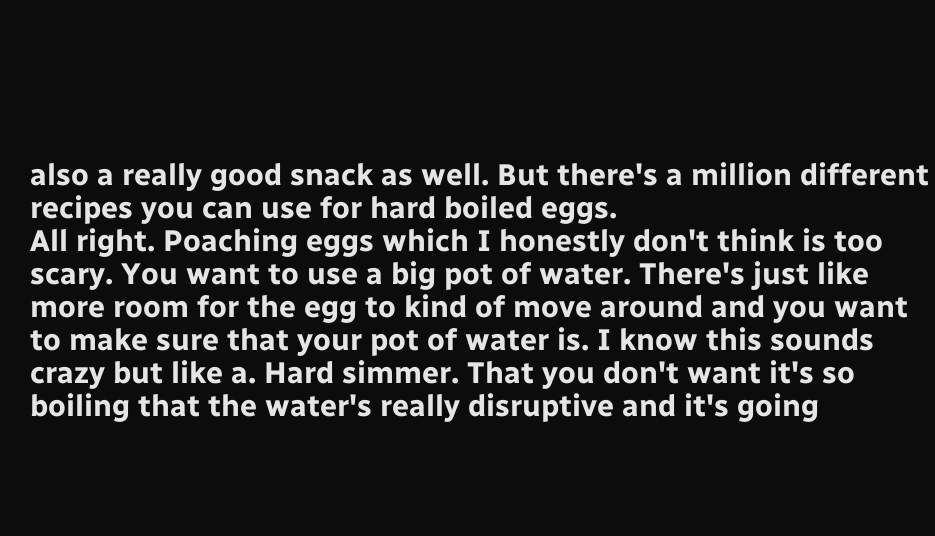also a really good snack as well. But there's a million different recipes you can use for hard boiled eggs.
All right. Poaching eggs which I honestly don't think is too scary. You want to use a big pot of water. There's just like more room for the egg to kind of move around and you want to make sure that your pot of water is. I know this sounds crazy but like a. Hard simmer. That you don't want it's so boiling that the water's really disruptive and it's going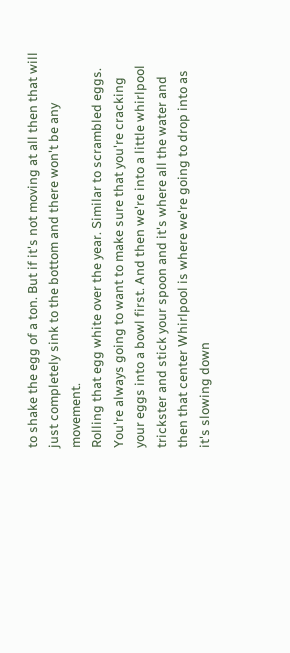to shake the egg of a ton. But if it's not moving at all then that will just completely sink to the bottom and there won't be any movement.
Rolling that egg white over the year. Similar to scrambled eggs. You're always going to want to make sure that you're cracking your eggs into a bowl first. And then we're into a little whirlpool trickster and stick your spoon and it's where all the water and then that center Whirlpool is where we're going to drop into as it's slowing down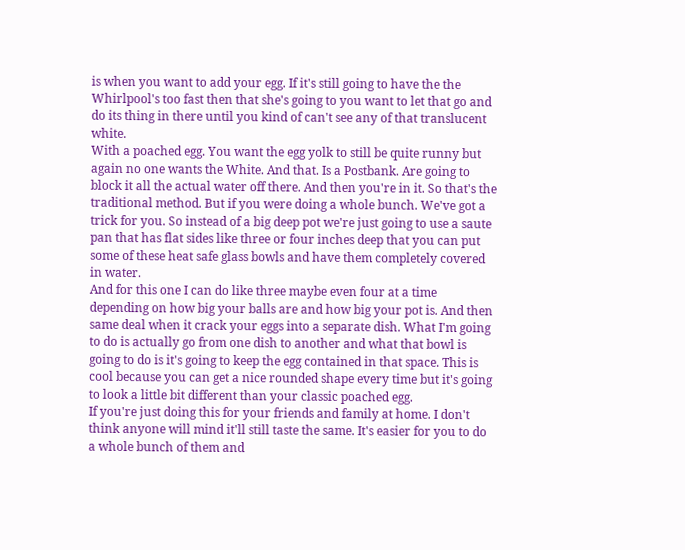is when you want to add your egg. If it's still going to have the the Whirlpool's too fast then that she's going to you want to let that go and do its thing in there until you kind of can't see any of that translucent white.
With a poached egg. You want the egg yolk to still be quite runny but again no one wants the White. And that. Is a Postbank. Are going to block it all the actual water off there. And then you're in it. So that's the traditional method. But if you were doing a whole bunch. We've got a trick for you. So instead of a big deep pot we're just going to use a saute pan that has flat sides like three or four inches deep that you can put some of these heat safe glass bowls and have them completely covered in water.
And for this one I can do like three maybe even four at a time depending on how big your balls are and how big your pot is. And then same deal when it crack your eggs into a separate dish. What I'm going to do is actually go from one dish to another and what that bowl is going to do is it's going to keep the egg contained in that space. This is cool because you can get a nice rounded shape every time but it's going to look a little bit different than your classic poached egg.
If you're just doing this for your friends and family at home. I don't think anyone will mind it'll still taste the same. It's easier for you to do a whole bunch of them and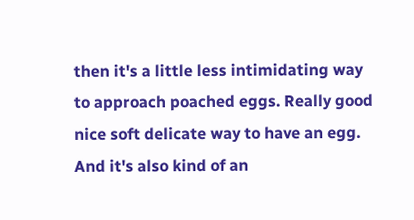then it's a little less intimidating way to approach poached eggs. Really good nice soft delicate way to have an egg. And it's also kind of an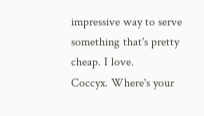impressive way to serve something that's pretty cheap. I love.
Coccyx. Where's your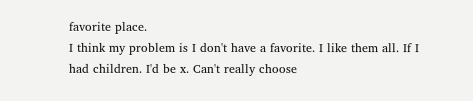favorite place.
I think my problem is I don't have a favorite. I like them all. If I had children. I'd be x. Can't really choose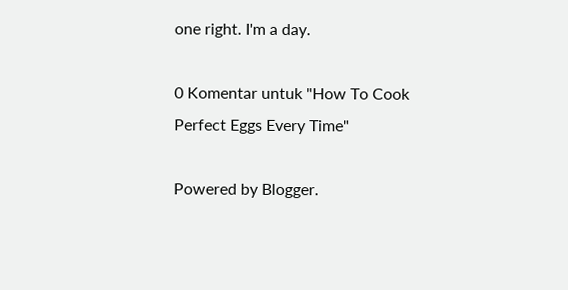one right. I'm a day.

0 Komentar untuk "How To Cook Perfect Eggs Every Time"

Powered by Blogger.